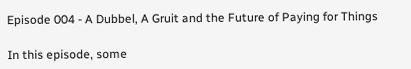Episode 004 - A Dubbel, A Gruit and the Future of Paying for Things

In this episode, some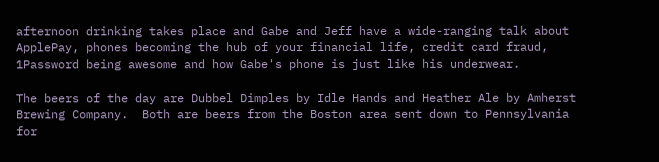afternoon drinking takes place and Gabe and Jeff have a wide-ranging talk about ApplePay, phones becoming the hub of your financial life, credit card fraud, 1Password being awesome and how Gabe's phone is just like his underwear.

The beers of the day are Dubbel Dimples by Idle Hands and Heather Ale by Amherst Brewing Company.  Both are beers from the Boston area sent down to Pennsylvania for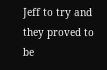Jeff to try and they proved to be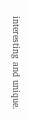interesting and unique.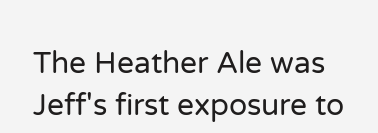The Heather Ale was Jeff's first exposure to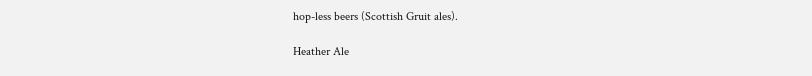hop-less beers (Scottish Gruit ales).

Heather Ale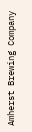Amherst Brewing Company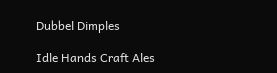Dubbel Dimples

Idle Hands Craft Ales